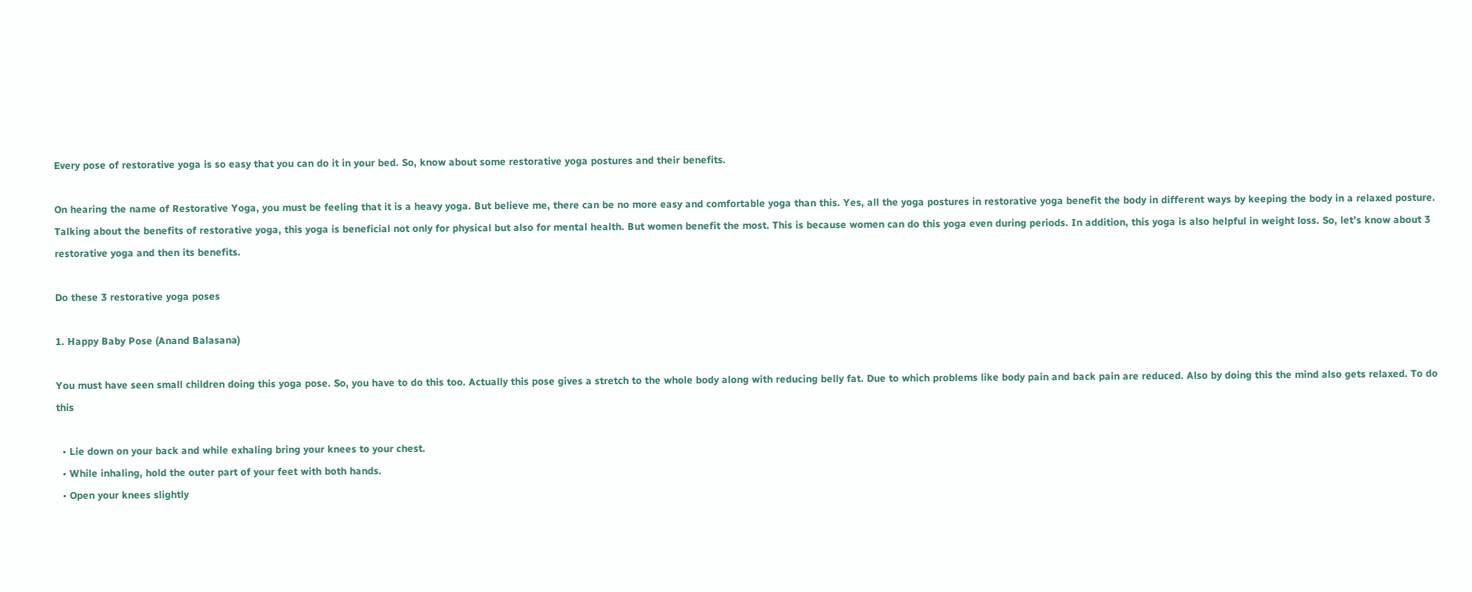Every pose of restorative yoga is so easy that you can do it in your bed. So, know about some restorative yoga postures and their benefits.

On hearing the name of Restorative Yoga, you must be feeling that it is a heavy yoga. But believe me, there can be no more easy and comfortable yoga than this. Yes, all the yoga postures in restorative yoga benefit the body in different ways by keeping the body in a relaxed posture. Talking about the benefits of restorative yoga, this yoga is beneficial not only for physical but also for mental health. But women benefit the most. This is because women can do this yoga even during periods. In addition, this yoga is also helpful in weight loss. So, let’s know about 3 restorative yoga and then its benefits.

Do these 3 restorative yoga poses

1. Happy Baby Pose (Anand Balasana)

You must have seen small children doing this yoga pose. So, you have to do this too. Actually this pose gives a stretch to the whole body along with reducing belly fat. Due to which problems like body pain and back pain are reduced. Also by doing this the mind also gets relaxed. To do this

  • Lie down on your back and while exhaling bring your knees to your chest.
  • While inhaling, hold the outer part of your feet with both hands.
  • Open your knees slightly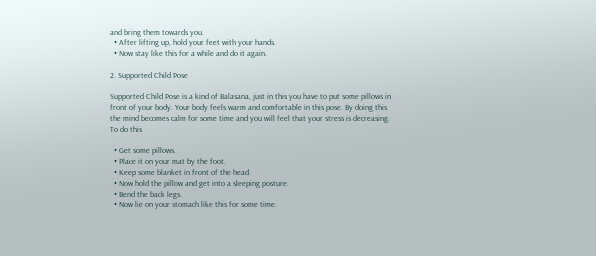and bring them towards you.
  • After lifting up, hold your feet with your hands.
  • Now stay like this for a while and do it again.

2. Supported Child Pose

Supported Child Pose is a kind of Balasana, just in this you have to put some pillows in front of your body. Your body feels warm and comfortable in this pose. By doing this the mind becomes calm for some time and you will feel that your stress is decreasing. To do this

  • Get some pillows.
  • Place it on your mat by the foot.
  • Keep some blanket in front of the head.
  • Now hold the pillow and get into a sleeping posture.
  • Bend the back legs.
  • Now lie on your stomach like this for some time.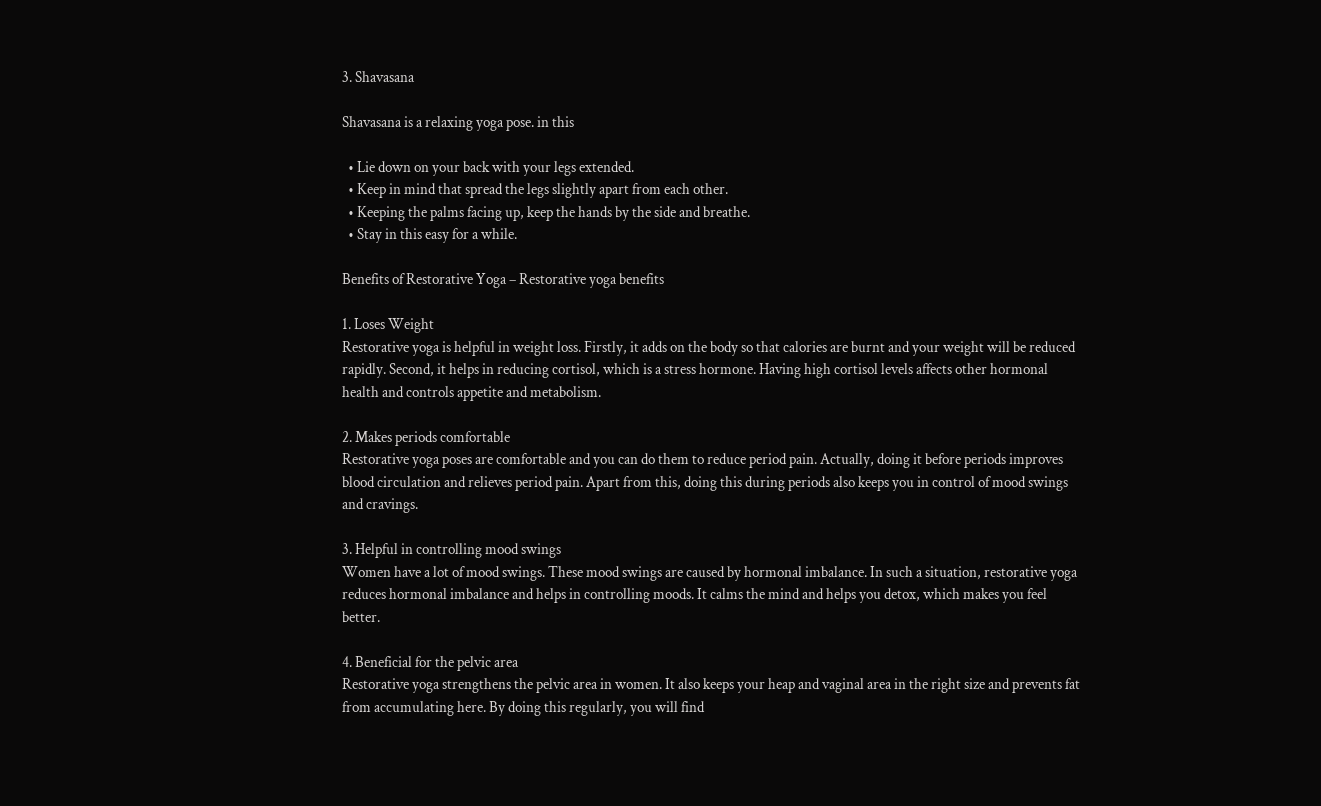3. Shavasana

Shavasana is a relaxing yoga pose. in this

  • Lie down on your back with your legs extended.
  • Keep in mind that spread the legs slightly apart from each other.
  • Keeping the palms facing up, keep the hands by the side and breathe.
  • Stay in this easy for a while.

Benefits of Restorative Yoga – Restorative yoga benefits

1. Loses Weight
Restorative yoga is helpful in weight loss. Firstly, it adds on the body so that calories are burnt and your weight will be reduced rapidly. Second, it helps in reducing cortisol, which is a stress hormone. Having high cortisol levels affects other hormonal health and controls appetite and metabolism.

2. Makes periods comfortable
Restorative yoga poses are comfortable and you can do them to reduce period pain. Actually, doing it before periods improves blood circulation and relieves period pain. Apart from this, doing this during periods also keeps you in control of mood swings and cravings.

3. Helpful in controlling mood swings
Women have a lot of mood swings. These mood swings are caused by hormonal imbalance. In such a situation, restorative yoga reduces hormonal imbalance and helps in controlling moods. It calms the mind and helps you detox, which makes you feel better.

4. Beneficial for the pelvic area
Restorative yoga strengthens the pelvic area in women. It also keeps your heap and vaginal area in the right size and prevents fat from accumulating here. By doing this regularly, you will find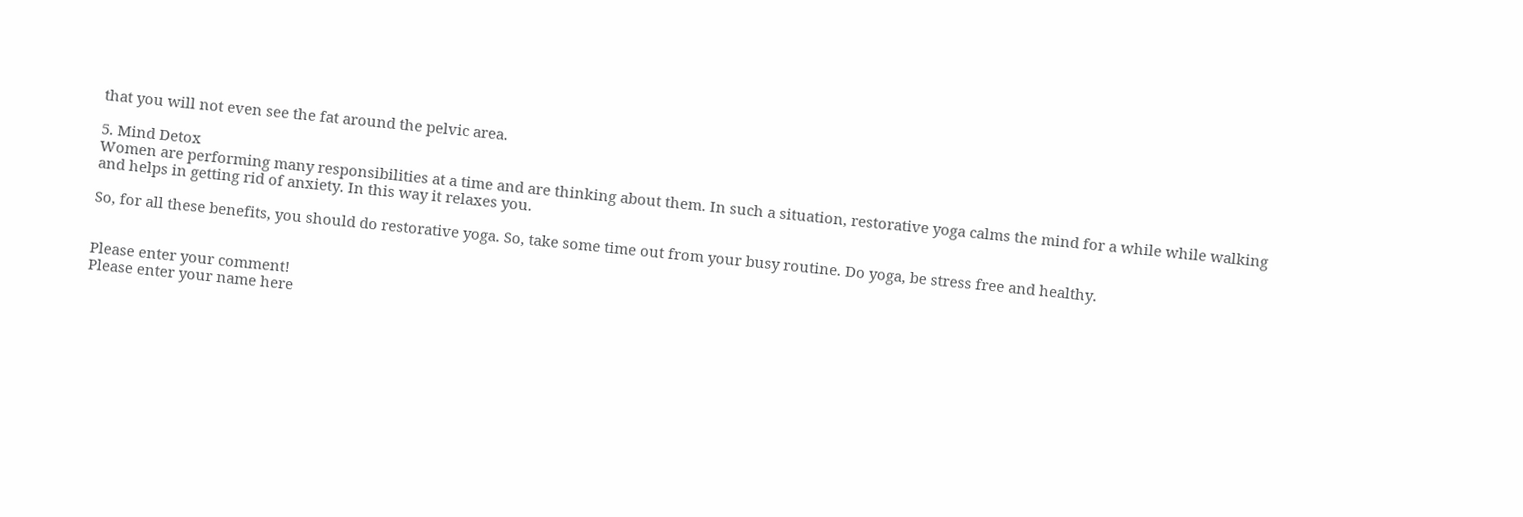that you will not even see the fat around the pelvic area.

5. Mind Detox
Women are performing many responsibilities at a time and are thinking about them. In such a situation, restorative yoga calms the mind for a while while walking and helps in getting rid of anxiety. In this way it relaxes you.

So, for all these benefits, you should do restorative yoga. So, take some time out from your busy routine. Do yoga, be stress free and healthy.


Please enter your comment!
Please enter your name here